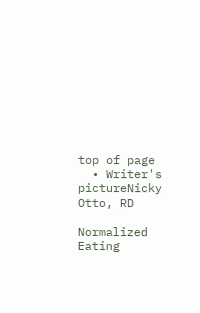top of page
  • Writer's pictureNicky Otto, RD

Normalized Eating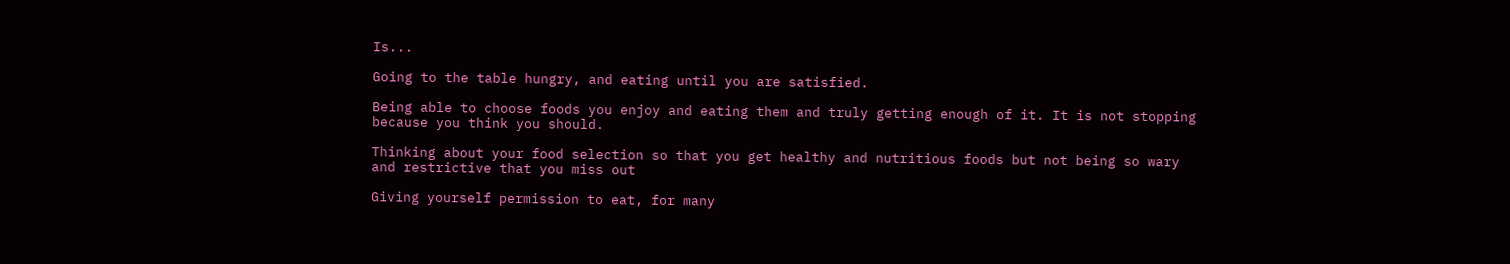Is...

Going to the table hungry, and eating until you are satisfied.

Being able to choose foods you enjoy and eating them and truly getting enough of it. It is not stopping because you think you should.

Thinking about your food selection so that you get healthy and nutritious foods but not being so wary and restrictive that you miss out

Giving yourself permission to eat, for many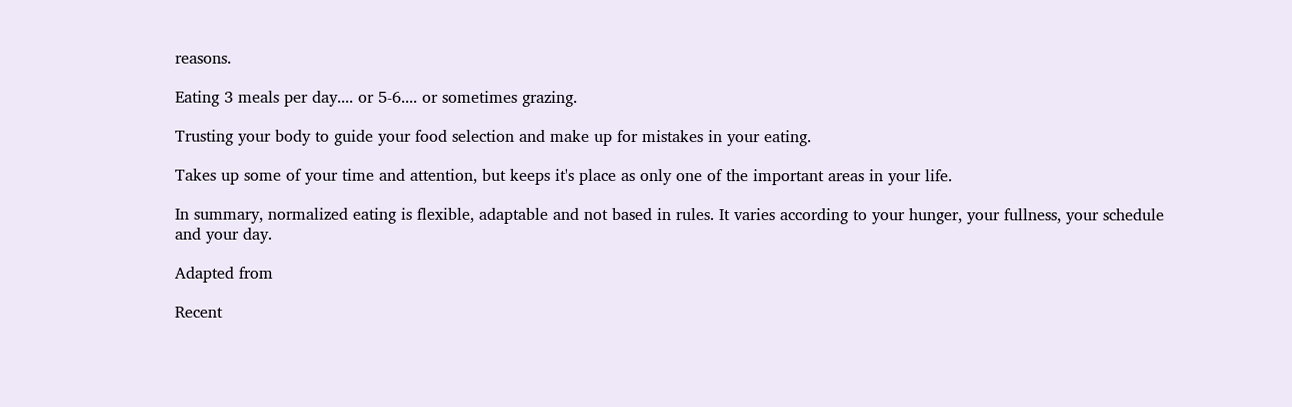reasons.

Eating 3 meals per day.... or 5-6.... or sometimes grazing.

Trusting your body to guide your food selection and make up for mistakes in your eating.

Takes up some of your time and attention, but keeps it's place as only one of the important areas in your life.

In summary, normalized eating is flexible, adaptable and not based in rules. It varies according to your hunger, your fullness, your schedule and your day.

Adapted from

Recent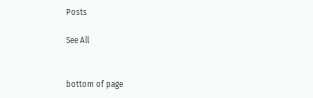Posts

See All


bottom of page